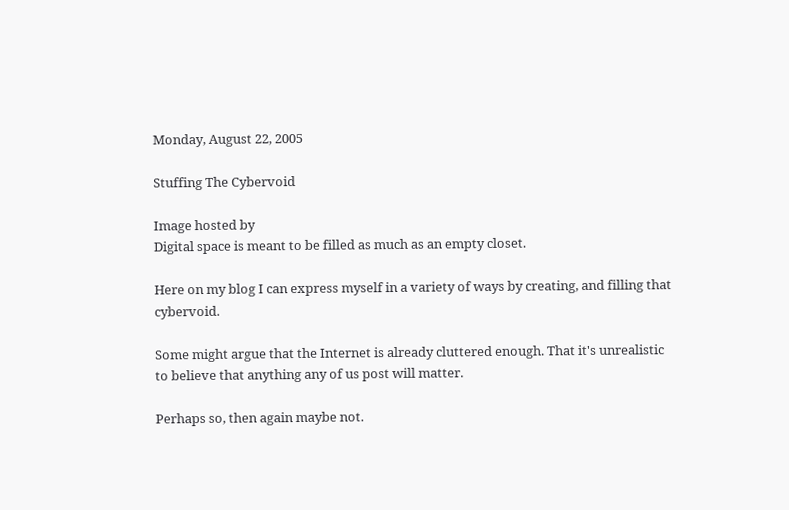Monday, August 22, 2005

Stuffing The Cybervoid

Image hosted by
Digital space is meant to be filled as much as an empty closet.

Here on my blog I can express myself in a variety of ways by creating, and filling that cybervoid.

Some might argue that the Internet is already cluttered enough. That it's unrealistic to believe that anything any of us post will matter.

Perhaps so, then again maybe not.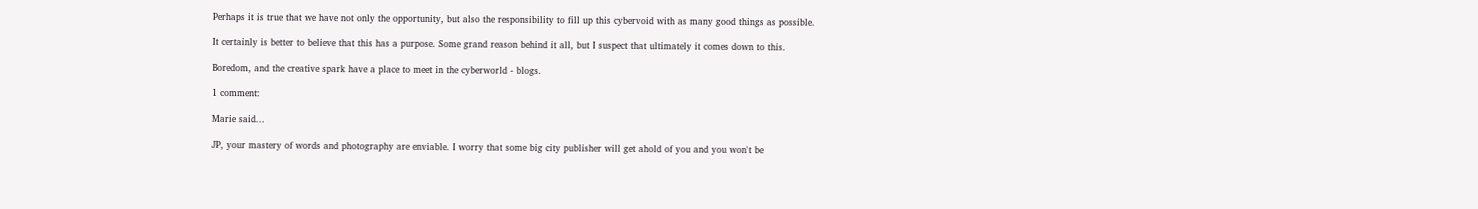Perhaps it is true that we have not only the opportunity, but also the responsibility to fill up this cybervoid with as many good things as possible.

It certainly is better to believe that this has a purpose. Some grand reason behind it all, but I suspect that ultimately it comes down to this.

Boredom, and the creative spark have a place to meet in the cyberworld - blogs.

1 comment:

Marie said...

JP, your mastery of words and photography are enviable. I worry that some big city publisher will get ahold of you and you won't be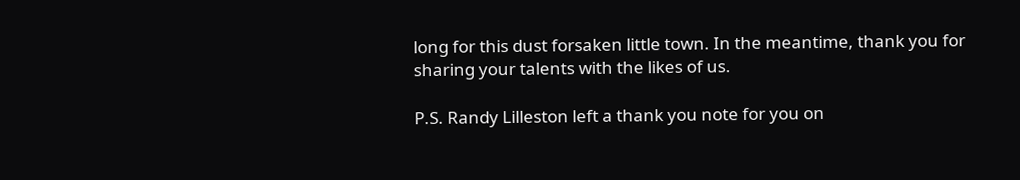long for this dust forsaken little town. In the meantime, thank you for sharing your talents with the likes of us.

P.S. Randy Lilleston left a thank you note for you on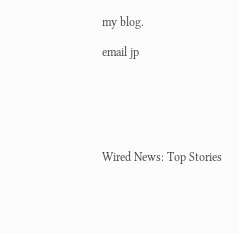my blog.

email jp






Wired News: Top Stories